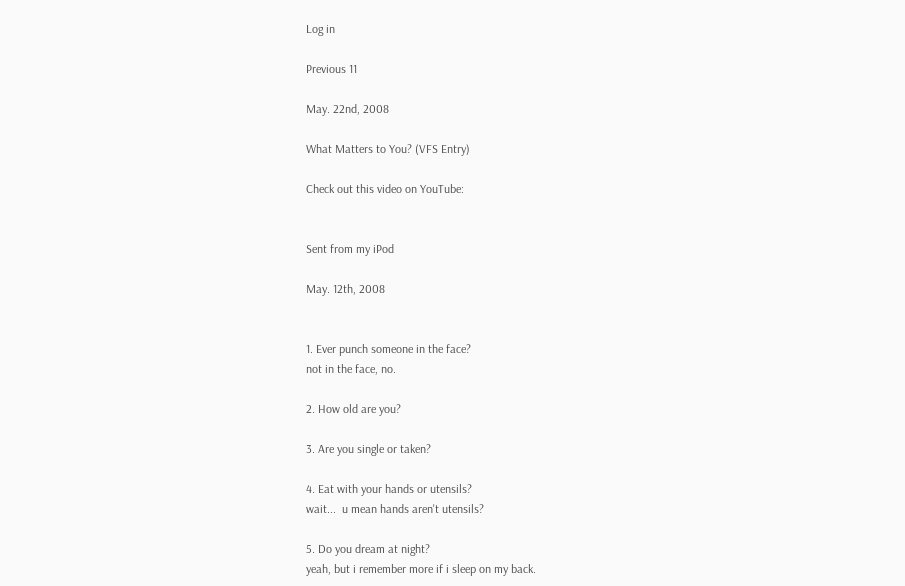Log in

Previous 11

May. 22nd, 2008

What Matters to You? (VFS Entry)

Check out this video on YouTube:


Sent from my iPod

May. 12th, 2008


1. Ever punch someone in the face?
not in the face, no.

2. How old are you?

3. Are you single or taken?

4. Eat with your hands or utensils?
wait...  u mean hands aren't utensils?

5. Do you dream at night?
yeah, but i remember more if i sleep on my back.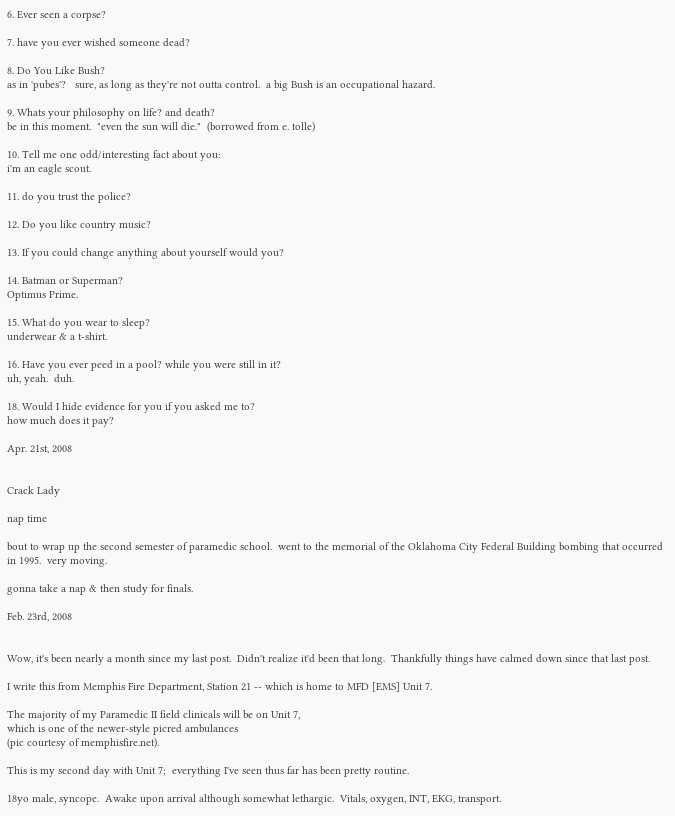6. Ever seen a corpse?

7. have you ever wished someone dead?

8. Do You Like Bush?
as in 'pubes'?   sure, as long as they're not outta control.  a big Bush is an occupational hazard.

9. Whats your philosophy on life? and death?
be in this moment.  "even the sun will die."  (borrowed from e. tolle)

10. Tell me one odd/interesting fact about you:
i'm an eagle scout.

11. do you trust the police?

12. Do you like country music?

13. If you could change anything about yourself would you?

14. Batman or Superman?
Optimus Prime.

15. What do you wear to sleep?
underwear & a t-shirt.

16. Have you ever peed in a pool? while you were still in it?
uh, yeah.  duh.

18. Would I hide evidence for you if you asked me to?
how much does it pay?

Apr. 21st, 2008


Crack Lady

nap time

bout to wrap up the second semester of paramedic school.  went to the memorial of the Oklahoma City Federal Building bombing that occurred in 1995.  very moving.

gonna take a nap & then study for finals.

Feb. 23rd, 2008


Wow, it's been nearly a month since my last post.  Didn't realize it'd been that long.  Thankfully things have calmed down since that last post.

I write this from Memphis Fire Department, Station 21 -- which is home to MFD [EMS] Unit 7.

The majority of my Paramedic II field clinicals will be on Unit 7,
which is one of the newer-style picred ambulances
(pic courtesy of memphisfire.net).

This is my second day with Unit 7;  everything I've seen thus far has been pretty routine.

18yo male, syncope.  Awake upon arrival although somewhat lethargic.  Vitals, oxygen, INT, EKG, transport.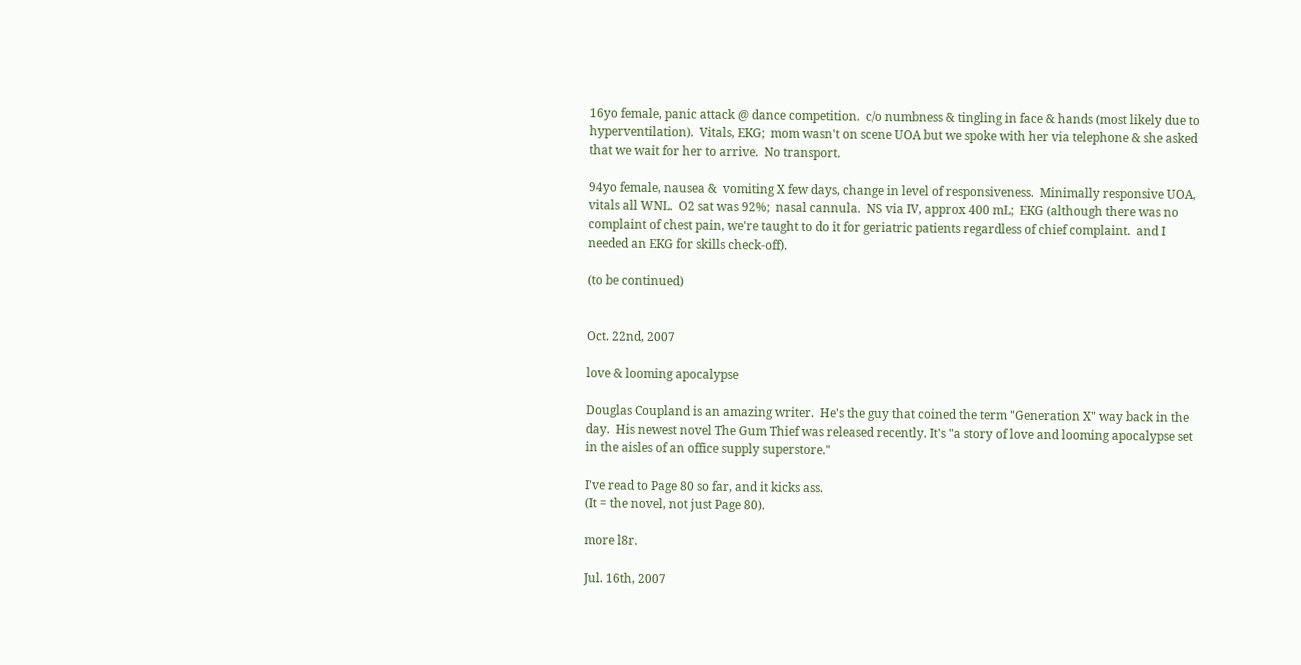16yo female, panic attack @ dance competition.  c/o numbness & tingling in face & hands (most likely due to hyperventilation).  Vitals, EKG;  mom wasn't on scene UOA but we spoke with her via telephone & she asked that we wait for her to arrive.  No transport.

94yo female, nausea &  vomiting X few days, change in level of responsiveness.  Minimally responsive UOA, vitals all WNL.  O2 sat was 92%;  nasal cannula.  NS via IV, approx 400 mL;  EKG (although there was no complaint of chest pain, we're taught to do it for geriatric patients regardless of chief complaint.  and I needed an EKG for skills check-off).

(to be continued)


Oct. 22nd, 2007

love & looming apocalypse

Douglas Coupland is an amazing writer.  He's the guy that coined the term "Generation X" way back in the day.  His newest novel The Gum Thief was released recently. It's "a story of love and looming apocalypse set in the aisles of an office supply superstore."

I've read to Page 80 so far, and it kicks ass.
(It = the novel, not just Page 80).

more l8r.

Jul. 16th, 2007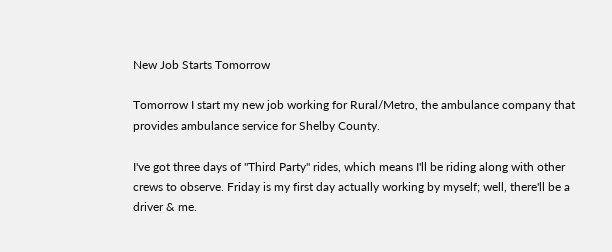New Job Starts Tomorrow

Tomorrow I start my new job working for Rural/Metro, the ambulance company that provides ambulance service for Shelby County.

I've got three days of "Third Party" rides, which means I'll be riding along with other crews to observe. Friday is my first day actually working by myself; well, there'll be a driver & me.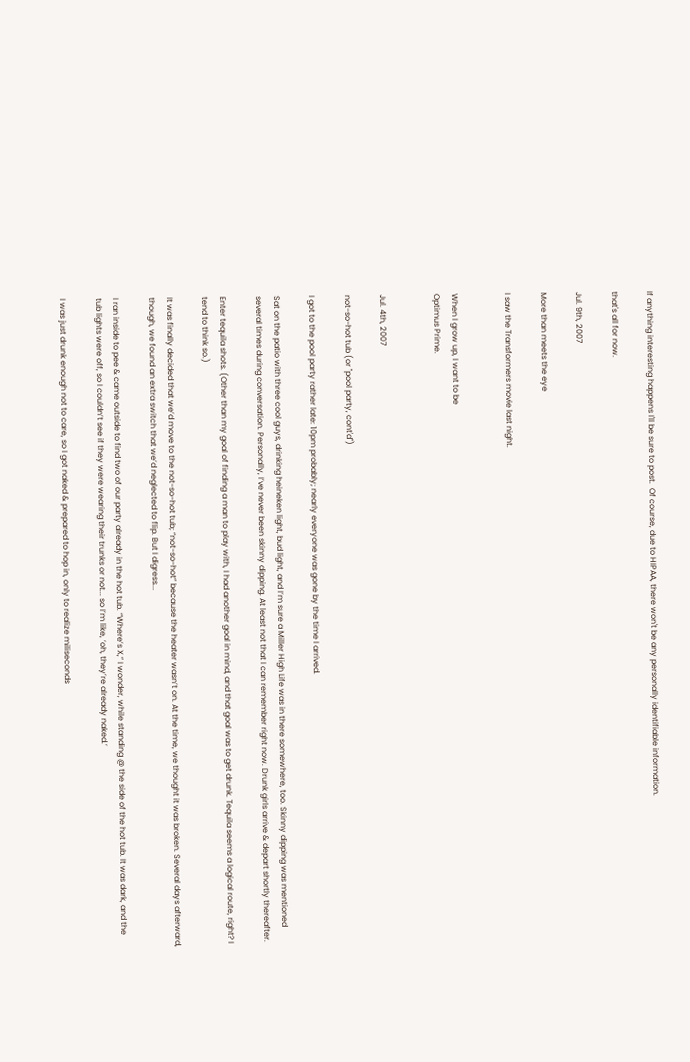If anything interesting happens I'll be sure to post.  Of course, due to HIPAA, there won't be any personally identifiable information.

that's all for now.

Jul. 9th, 2007

More than meets the eye

I saw the Transformers movie last night.


When I grow up, I want to be
Optimus Prime.


Jul. 4th, 2007

not-so-hot tub (or "pool party, cont'd")

I got to the pool party rather late: 10pm probably; nearly everyone was gone by the time I arrived.

Sat on the patio with three cool guys, drinking heineken light, bud light, and I’m sure a Miller High Life was in there somewhere, too. Skinny dipping was mentioned several times during conversation. Personally, I’ve never been skinny dipping. At least not that I can remember right now. Drunk girls arrive & depart shortly thereafter.

Enter tequila shots. (Other than my goal of finding a man to play with, I had another goal in mind, and that goal was to get drunk. Tequila seems a logical route, right? I tend to think so.)

It was finally decided that we’d move to the not-so-hot tub; “not-so-hot” because the heater wasn’t on. At the time, we thought it was broken. Several days afterward, though, we found an extra switch that we’d neglected to flip. But I digress...

I ran inside to pee & came outside to find two of our party already in the hot tub. “Where’s X,” I wonder, while standing @ the side of the hot tub. It was dark, and the tub lights were off, so I couldn’t see if they were wearing their trunks or not... so I’m like, ‘oh, they’re already naked.’

I was just drunk enough not to care, so I got naked & prepared to hop in, only to realize miliseconds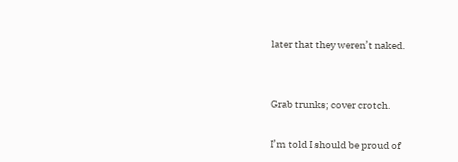later that they weren’t naked.


Grab trunks; cover crotch.

I’m told I should be proud of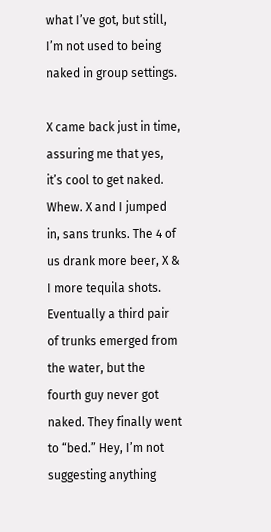what I’ve got, but still, I’m not used to being naked in group settings.

X came back just in time, assuring me that yes, it’s cool to get naked. Whew. X and I jumped in, sans trunks. The 4 of us drank more beer, X & I more tequila shots. Eventually a third pair of trunks emerged from the water, but the fourth guy never got naked. They finally went to “bed.” Hey, I’m not suggesting anything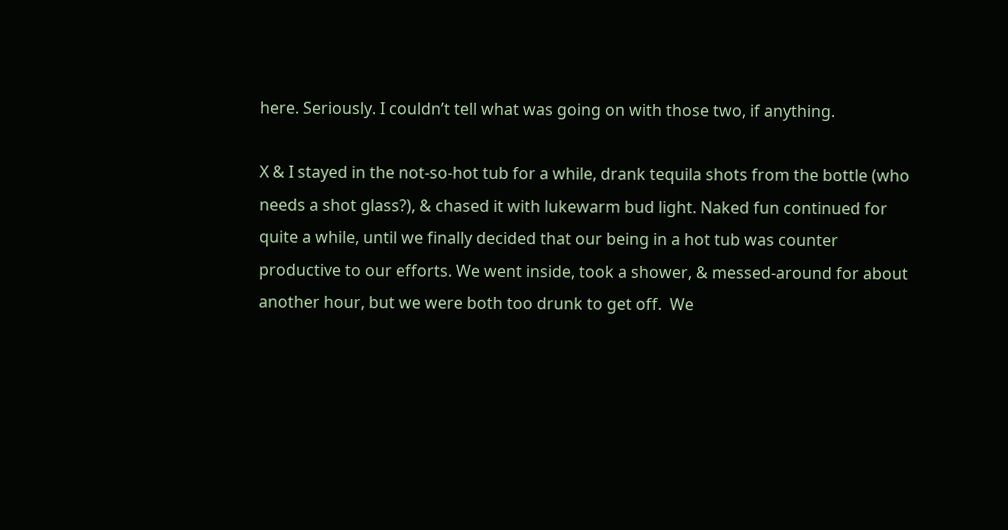here. Seriously. I couldn’t tell what was going on with those two, if anything.

X & I stayed in the not-so-hot tub for a while, drank tequila shots from the bottle (who needs a shot glass?), & chased it with lukewarm bud light. Naked fun continued for quite a while, until we finally decided that our being in a hot tub was counter productive to our efforts. We went inside, took a shower, & messed-around for about another hour, but we were both too drunk to get off.  We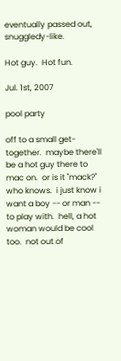eventually passed out, snuggledy-like.

Hot guy.  Hot fun.

Jul. 1st, 2007

pool party

off to a small get-together.  maybe there'll be a hot guy there to mac on.  or is it "mack?"  who knows.  i just know i want a boy -- or man -- to play with.  hell, a hot woman would be cool too.  not out of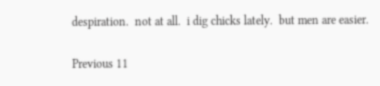despiration.  not at all.  i dig chicks lately.  but men are easier.

Previous 11